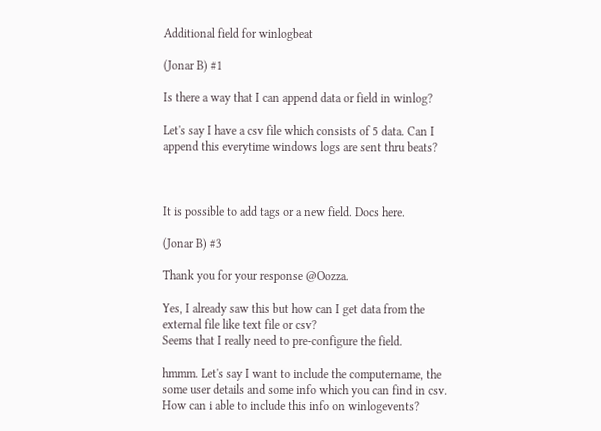Additional field for winlogbeat

(Jonar B) #1

Is there a way that I can append data or field in winlog?

Let's say I have a csv file which consists of 5 data. Can I append this everytime windows logs are sent thru beats?



It is possible to add tags or a new field. Docs here.

(Jonar B) #3

Thank you for your response @Oozza.

Yes, I already saw this but how can I get data from the external file like text file or csv?
Seems that I really need to pre-configure the field.

hmmm. Let's say I want to include the computername, the some user details and some info which you can find in csv. How can i able to include this info on winlogevents?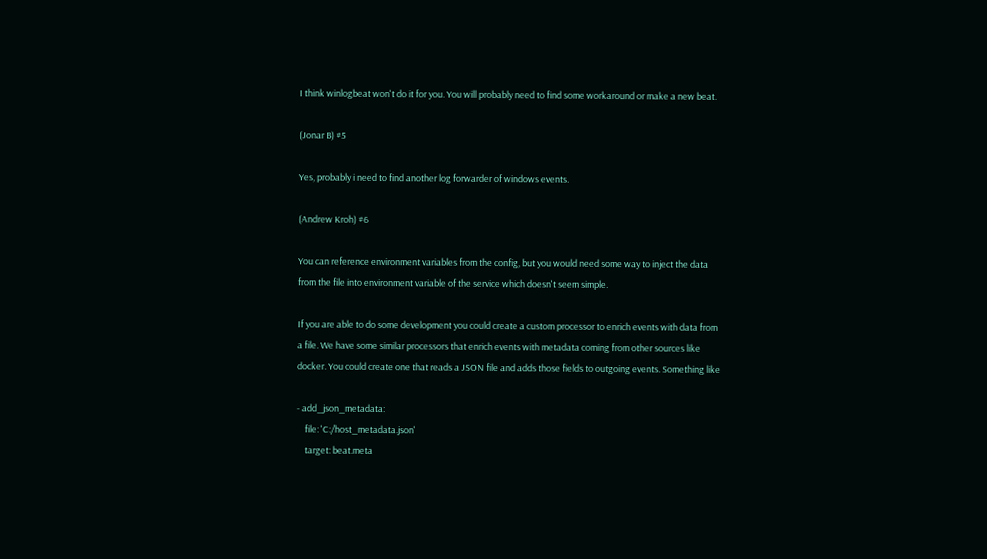I think winlogbeat won't do it for you. You will probably need to find some workaround or make a new beat.

(Jonar B) #5

Yes, probably i need to find another log forwarder of windows events.

(Andrew Kroh) #6

You can reference environment variables from the config, but you would need some way to inject the data from the file into environment variable of the service which doesn't seem simple.

If you are able to do some development you could create a custom processor to enrich events with data from a file. We have some similar processors that enrich events with metadata coming from other sources like docker. You could create one that reads a JSON file and adds those fields to outgoing events. Something like

- add_json_metadata:
    file: 'C:/host_metadata.json'
    target: beat.meta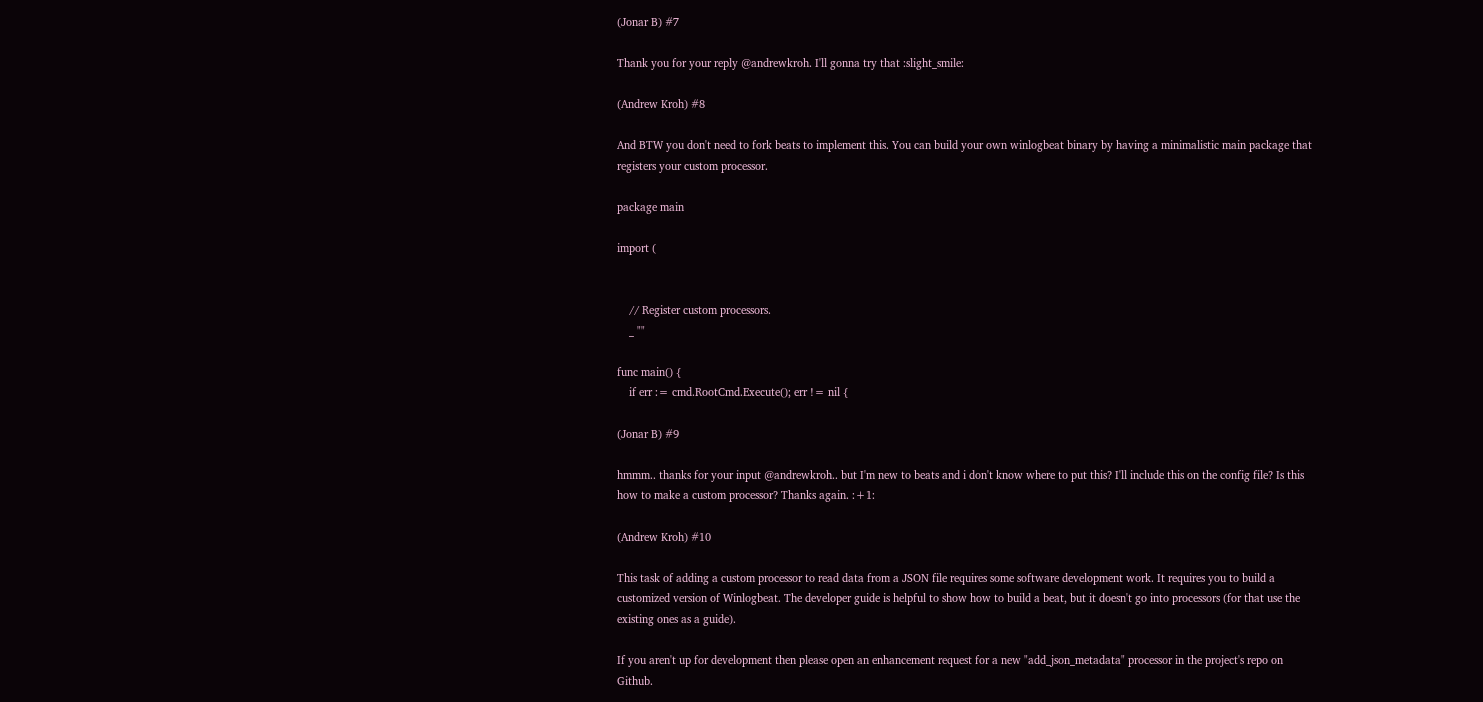(Jonar B) #7

Thank you for your reply @andrewkroh. I'll gonna try that :slight_smile:

(Andrew Kroh) #8

And BTW you don't need to fork beats to implement this. You can build your own winlogbeat binary by having a minimalistic main package that registers your custom processor.

package main

import (


    // Register custom processors.
    _ ""

func main() {
    if err := cmd.RootCmd.Execute(); err != nil {

(Jonar B) #9

hmmm.. thanks for your input @andrewkroh.. but I'm new to beats and i don't know where to put this? I'll include this on the config file? Is this how to make a custom processor? Thanks again. :+1:

(Andrew Kroh) #10

This task of adding a custom processor to read data from a JSON file requires some software development work. It requires you to build a customized version of Winlogbeat. The developer guide is helpful to show how to build a beat, but it doesn't go into processors (for that use the existing ones as a guide).

If you aren't up for development then please open an enhancement request for a new "add_json_metadata" processor in the project's repo on Github.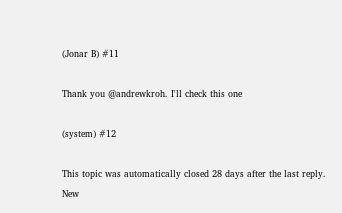(Jonar B) #11

Thank you @andrewkroh. I'll check this one

(system) #12

This topic was automatically closed 28 days after the last reply. New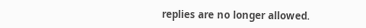replies are no longer allowed.